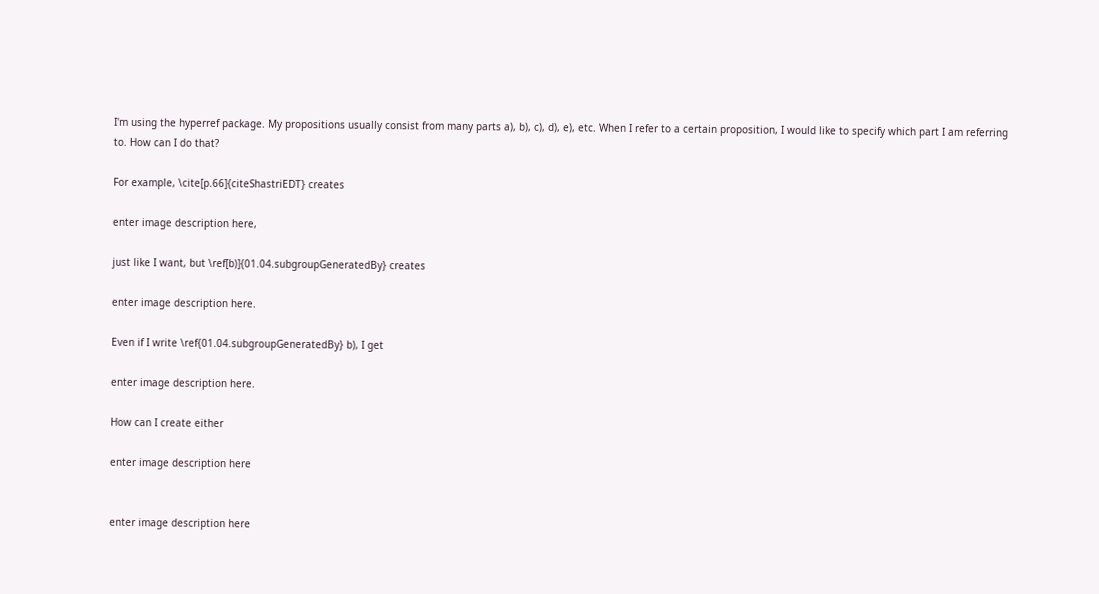I'm using the hyperref package. My propositions usually consist from many parts a), b), c), d), e), etc. When I refer to a certain proposition, I would like to specify which part I am referring to. How can I do that?

For example, \cite[p.66]{citeShastriEDT} creates

enter image description here,

just like I want, but \ref[b)]{01.04.subgroupGeneratedBy} creates

enter image description here.

Even if I write \ref{01.04.subgroupGeneratedBy} b), I get

enter image description here.

How can I create either

enter image description here


enter image description here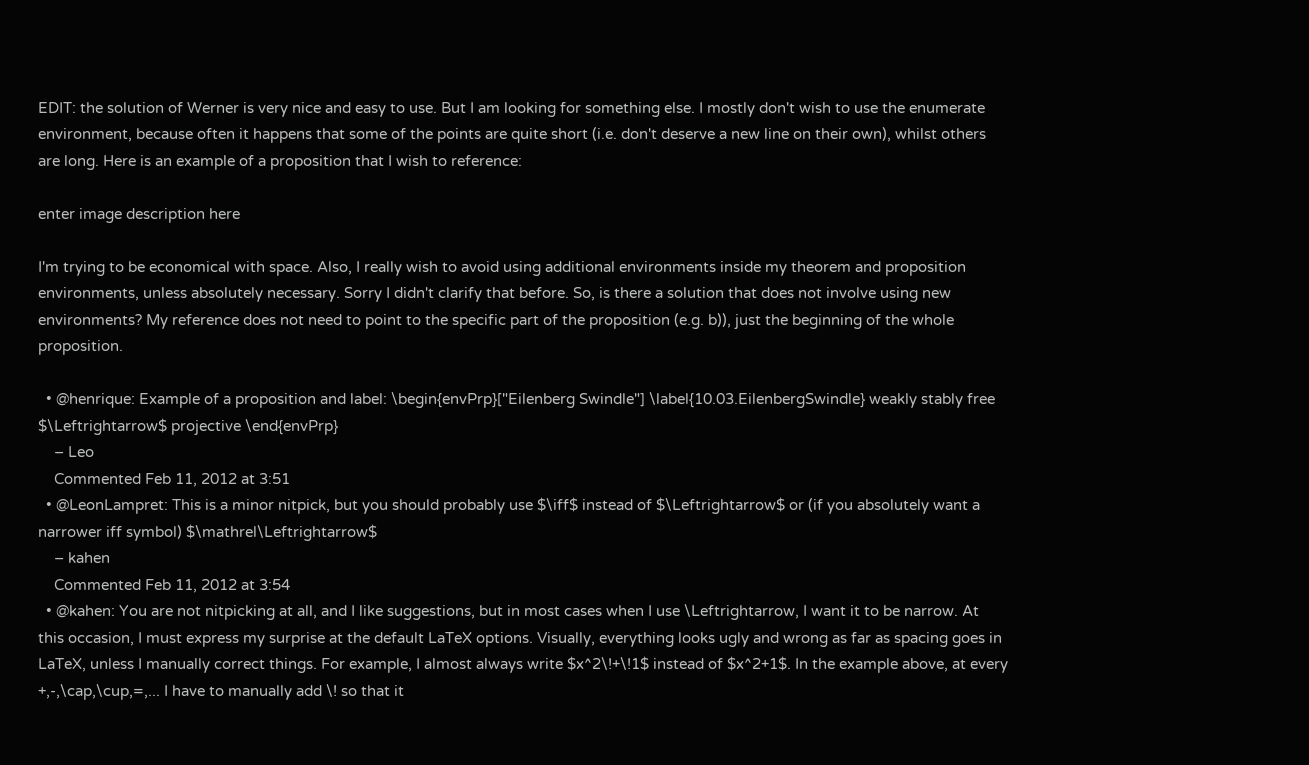EDIT: the solution of Werner is very nice and easy to use. But I am looking for something else. I mostly don't wish to use the enumerate environment, because often it happens that some of the points are quite short (i.e. don't deserve a new line on their own), whilst others are long. Here is an example of a proposition that I wish to reference:

enter image description here

I'm trying to be economical with space. Also, I really wish to avoid using additional environments inside my theorem and proposition environments, unless absolutely necessary. Sorry I didn't clarify that before. So, is there a solution that does not involve using new environments? My reference does not need to point to the specific part of the proposition (e.g. b)), just the beginning of the whole proposition.

  • @henrique: Example of a proposition and label: \begin{envPrp}["Eilenberg Swindle"] \label{10.03.EilenbergSwindle} weakly stably free $\Leftrightarrow$ projective \end{envPrp}
    – Leo
    Commented Feb 11, 2012 at 3:51
  • @LeonLampret: This is a minor nitpick, but you should probably use $\iff$ instead of $\Leftrightarrow$ or (if you absolutely want a narrower iff symbol) $\mathrel\Leftrightarrow$
    – kahen
    Commented Feb 11, 2012 at 3:54
  • @kahen: You are not nitpicking at all, and I like suggestions, but in most cases when I use \Leftrightarrow, I want it to be narrow. At this occasion, I must express my surprise at the default LaTeX options. Visually, everything looks ugly and wrong as far as spacing goes in LaTeX, unless I manually correct things. For example, I almost always write $x^2\!+\!1$ instead of $x^2+1$. In the example above, at every +,-,\cap,\cup,=,... I have to manually add \! so that it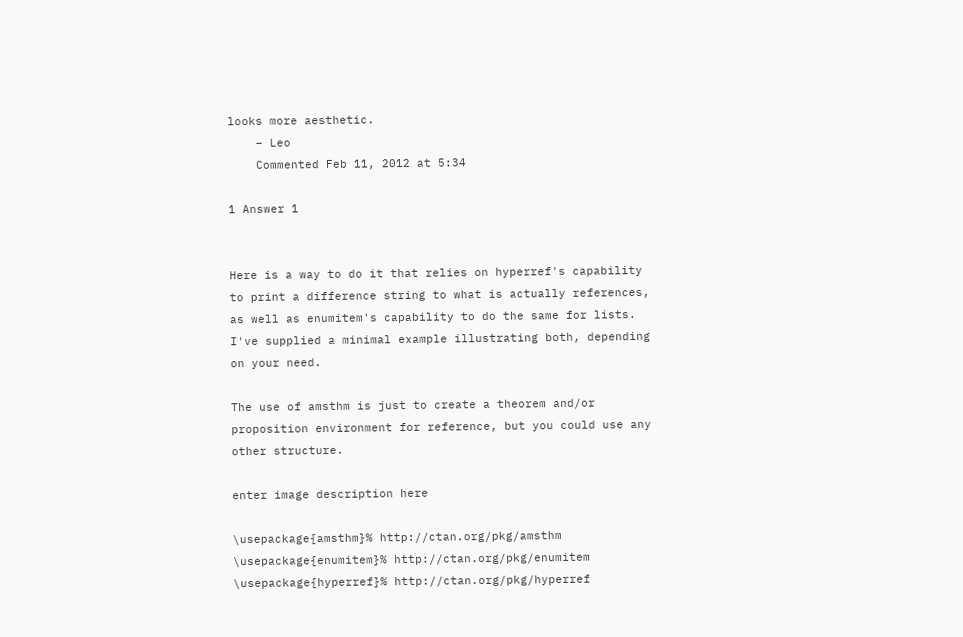looks more aesthetic.
    – Leo
    Commented Feb 11, 2012 at 5:34

1 Answer 1


Here is a way to do it that relies on hyperref's capability to print a difference string to what is actually references, as well as enumitem's capability to do the same for lists. I've supplied a minimal example illustrating both, depending on your need.

The use of amsthm is just to create a theorem and/or proposition environment for reference, but you could use any other structure.

enter image description here

\usepackage{amsthm}% http://ctan.org/pkg/amsthm
\usepackage{enumitem}% http://ctan.org/pkg/enumitem
\usepackage{hyperref}% http://ctan.org/pkg/hyperref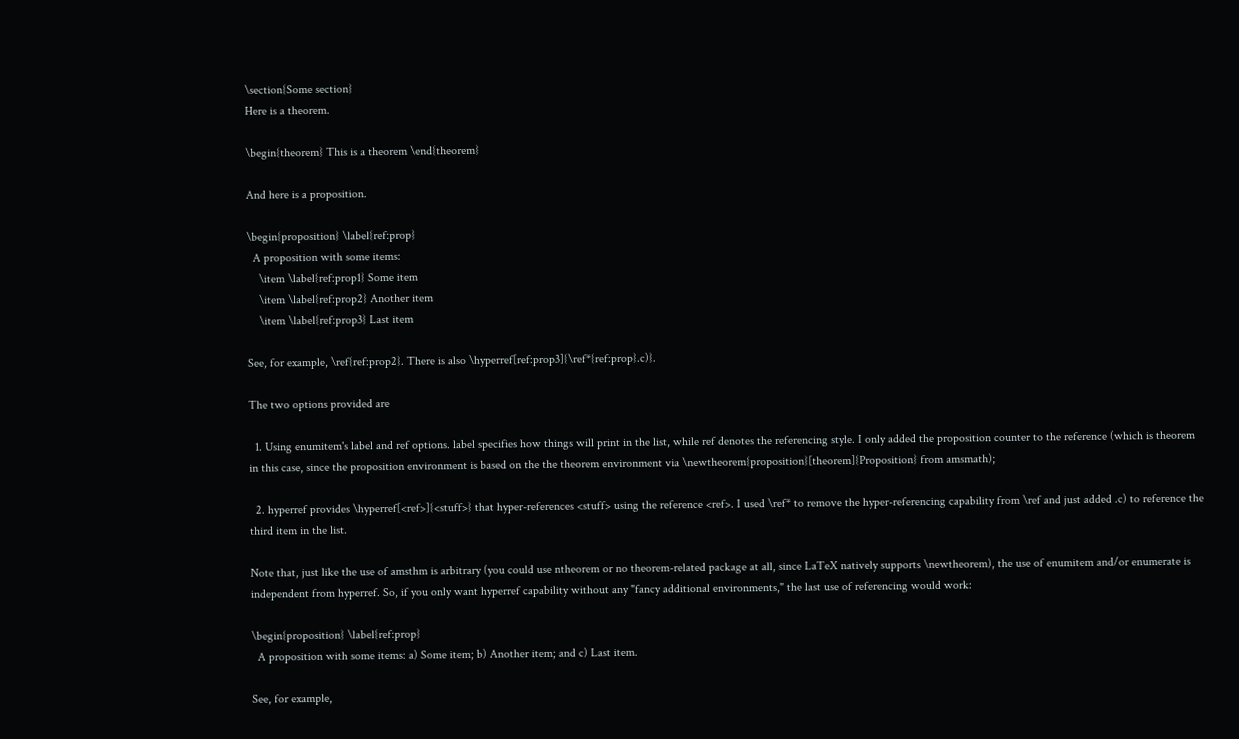\section{Some section}
Here is a theorem.

\begin{theorem} This is a theorem \end{theorem}

And here is a proposition.

\begin{proposition} \label{ref:prop}
  A proposition with some items:
    \item \label{ref:prop1} Some item
    \item \label{ref:prop2} Another item
    \item \label{ref:prop3} Last item

See, for example, \ref{ref:prop2}. There is also \hyperref[ref:prop3]{\ref*{ref:prop}.c)}.

The two options provided are

  1. Using enumitem's label and ref options. label specifies how things will print in the list, while ref denotes the referencing style. I only added the proposition counter to the reference (which is theorem in this case, since the proposition environment is based on the the theorem environment via \newtheorem{proposition}[theorem]{Proposition} from amsmath);

  2. hyperref provides \hyperref[<ref>]{<stuff>} that hyper-references <stuff> using the reference <ref>. I used \ref* to remove the hyper-referencing capability from \ref and just added .c) to reference the third item in the list.

Note that, just like the use of amsthm is arbitrary (you could use ntheorem or no theorem-related package at all, since LaTeX natively supports \newtheorem), the use of enumitem and/or enumerate is independent from hyperref. So, if you only want hyperref capability without any "fancy additional environments," the last use of referencing would work:

\begin{proposition} \label{ref:prop}
  A proposition with some items: a) Some item; b) Another item; and c) Last item.

See, for example,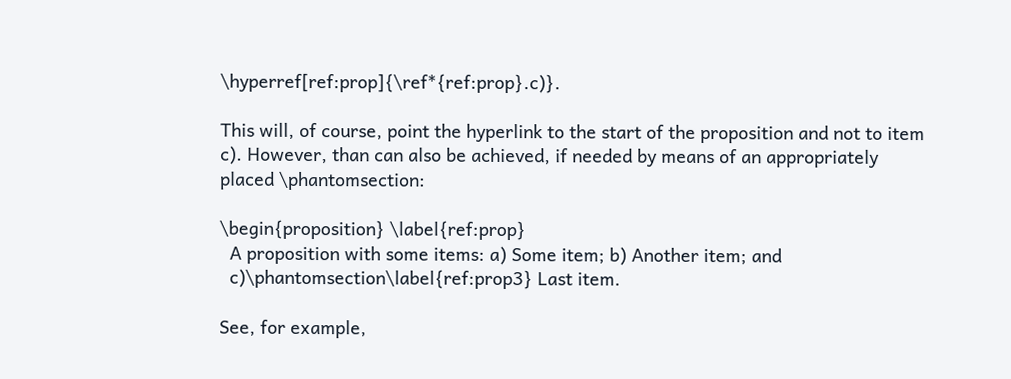\hyperref[ref:prop]{\ref*{ref:prop}.c)}.

This will, of course, point the hyperlink to the start of the proposition and not to item c). However, than can also be achieved, if needed by means of an appropriately placed \phantomsection:

\begin{proposition} \label{ref:prop}
  A proposition with some items: a) Some item; b) Another item; and
  c)\phantomsection\label{ref:prop3} Last item.

See, for example,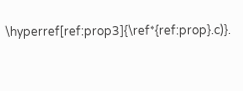\hyperref[ref:prop3]{\ref*{ref:prop}.c)}.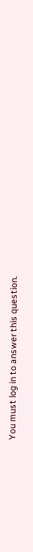You must log in to answer this question.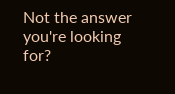Not the answer you're looking for?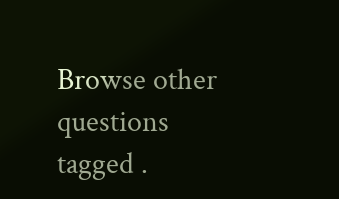Browse other questions tagged .